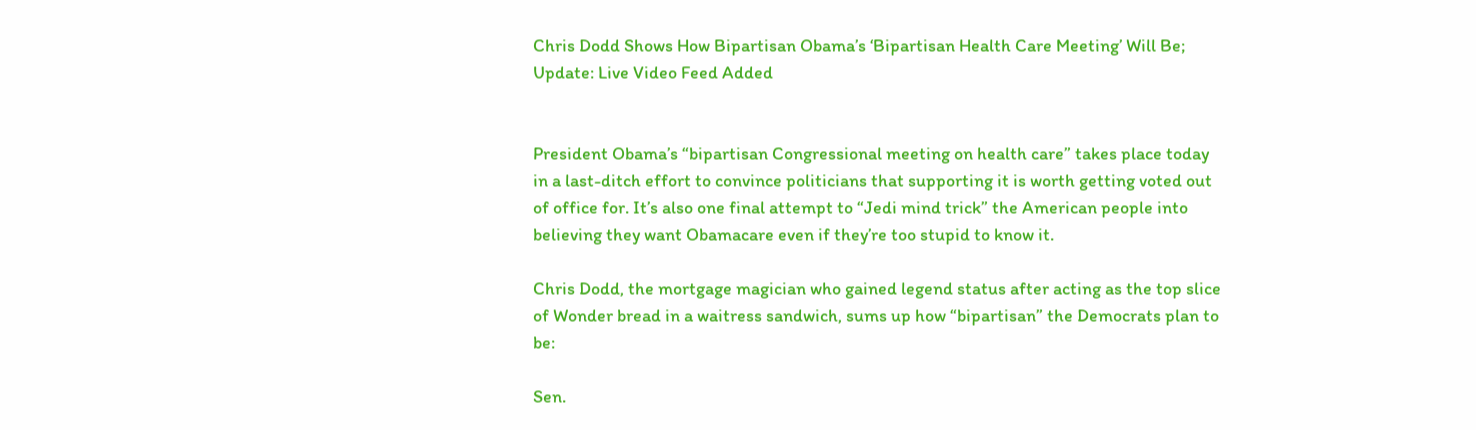Chris Dodd Shows How Bipartisan Obama’s ‘Bipartisan Health Care Meeting’ Will Be; Update: Live Video Feed Added


President Obama’s “bipartisan Congressional meeting on health care” takes place today in a last-ditch effort to convince politicians that supporting it is worth getting voted out of office for. It’s also one final attempt to “Jedi mind trick” the American people into believing they want Obamacare even if they’re too stupid to know it.

Chris Dodd, the mortgage magician who gained legend status after acting as the top slice of Wonder bread in a waitress sandwich, sums up how “bipartisan” the Democrats plan to be:

Sen.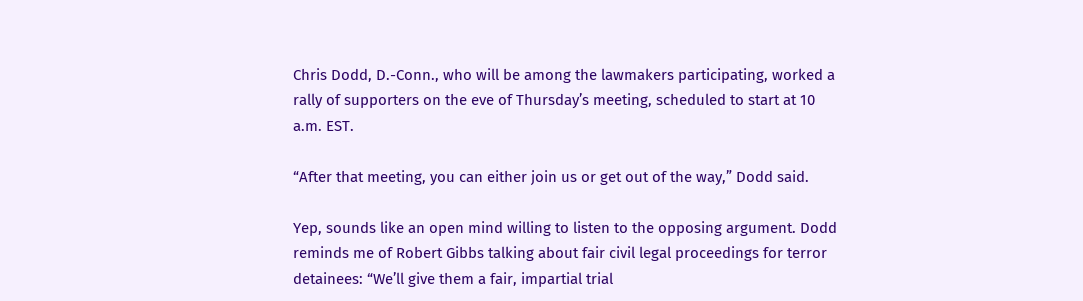Chris Dodd, D.-Conn., who will be among the lawmakers participating, worked a rally of supporters on the eve of Thursday’s meeting, scheduled to start at 10 a.m. EST.

“After that meeting, you can either join us or get out of the way,” Dodd said.

Yep, sounds like an open mind willing to listen to the opposing argument. Dodd reminds me of Robert Gibbs talking about fair civil legal proceedings for terror detainees: “We’ll give them a fair, impartial trial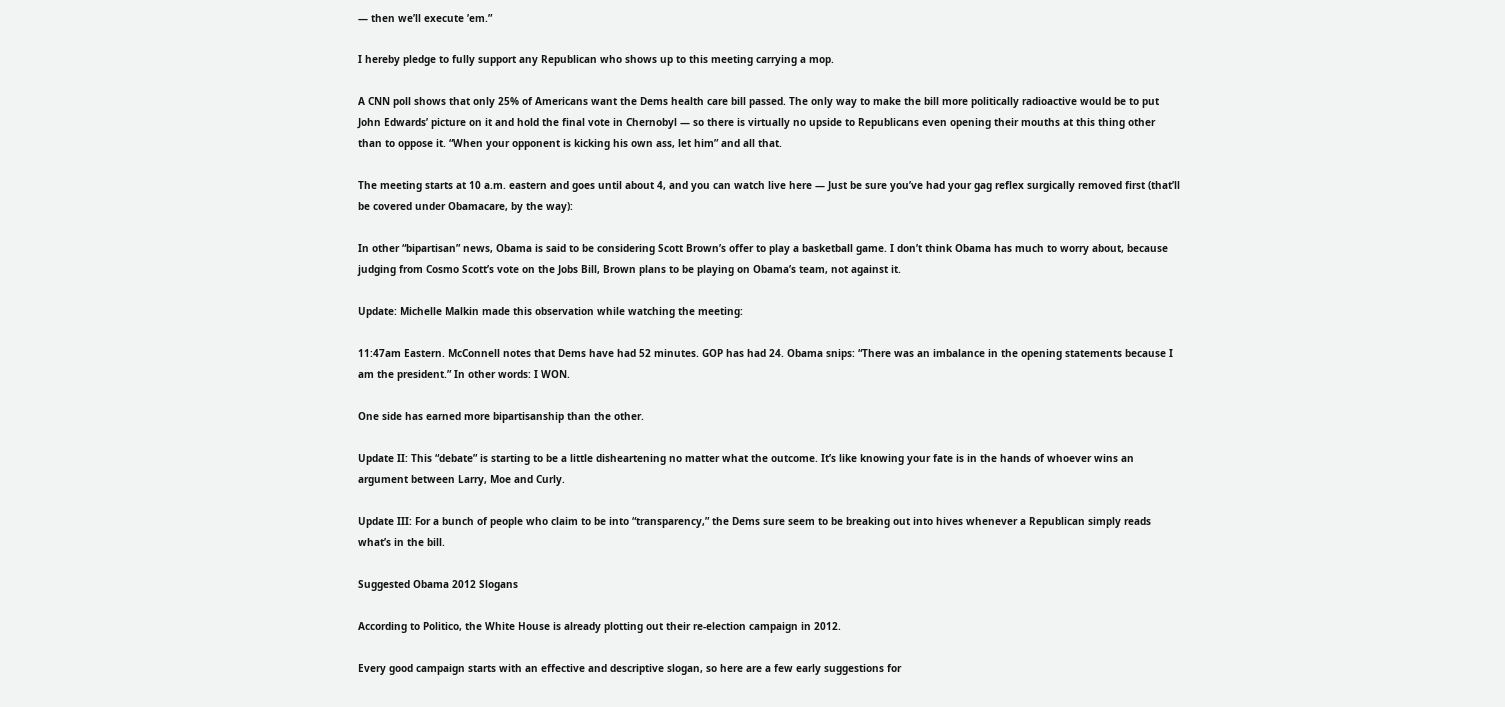— then we’ll execute ’em.”

I hereby pledge to fully support any Republican who shows up to this meeting carrying a mop.

A CNN poll shows that only 25% of Americans want the Dems health care bill passed. The only way to make the bill more politically radioactive would be to put John Edwards’ picture on it and hold the final vote in Chernobyl — so there is virtually no upside to Republicans even opening their mouths at this thing other than to oppose it. “When your opponent is kicking his own ass, let him” and all that.

The meeting starts at 10 a.m. eastern and goes until about 4, and you can watch live here — Just be sure you’ve had your gag reflex surgically removed first (that’ll be covered under Obamacare, by the way):

In other “bipartisan” news, Obama is said to be considering Scott Brown’s offer to play a basketball game. I don’t think Obama has much to worry about, because judging from Cosmo Scott’s vote on the Jobs Bill, Brown plans to be playing on Obama’s team, not against it.

Update: Michelle Malkin made this observation while watching the meeting:

11:47am Eastern. McConnell notes that Dems have had 52 minutes. GOP has had 24. Obama snips: “There was an imbalance in the opening statements because I am the president.” In other words: I WON.

One side has earned more bipartisanship than the other.

Update II: This “debate” is starting to be a little disheartening no matter what the outcome. It’s like knowing your fate is in the hands of whoever wins an argument between Larry, Moe and Curly.

Update III: For a bunch of people who claim to be into “transparency,” the Dems sure seem to be breaking out into hives whenever a Republican simply reads what’s in the bill.

Suggested Obama 2012 Slogans

According to Politico, the White House is already plotting out their re-election campaign in 2012.

Every good campaign starts with an effective and descriptive slogan, so here are a few early suggestions for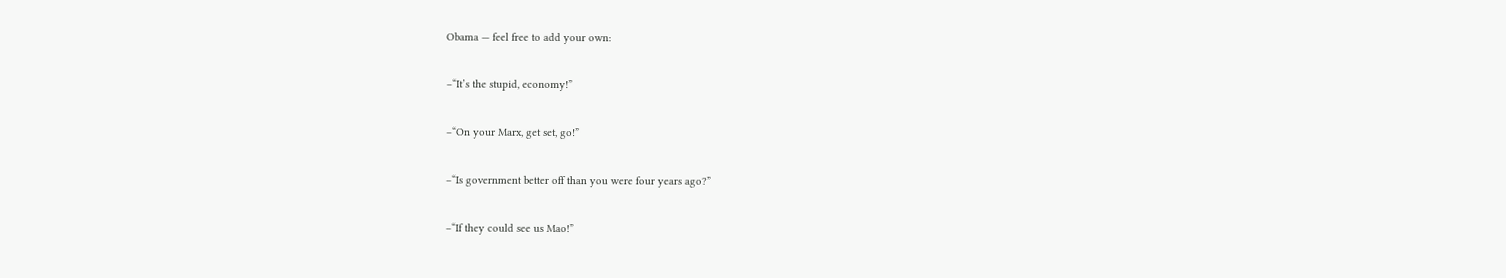Obama — feel free to add your own:

–“It’s the stupid, economy!”

–“On your Marx, get set, go!”

–“Is government better off than you were four years ago?”

–“If they could see us Mao!”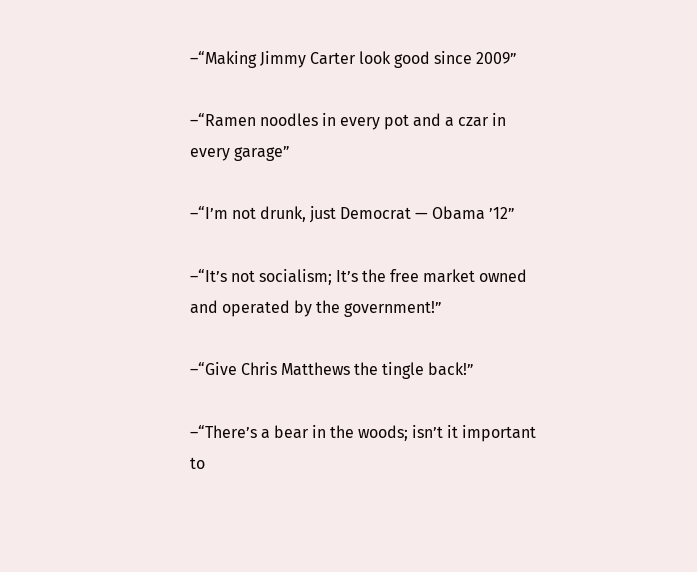–“Making Jimmy Carter look good since 2009”

–“Ramen noodles in every pot and a czar in every garage”

–“I’m not drunk, just Democrat — Obama ’12”

–“It’s not socialism; It’s the free market owned and operated by the government!”

–“Give Chris Matthews the tingle back!”

–“There’s a bear in the woods; isn’t it important to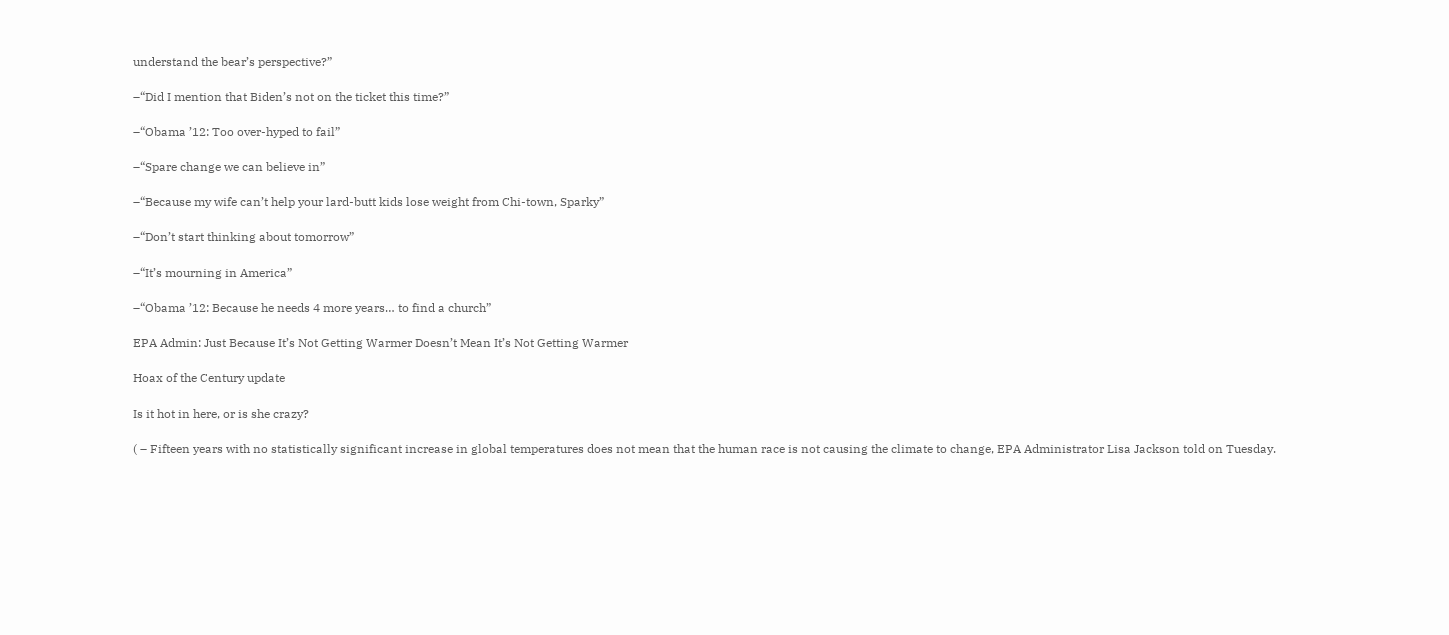understand the bear’s perspective?”

–“Did I mention that Biden’s not on the ticket this time?”

–“Obama ’12: Too over-hyped to fail”

–“Spare change we can believe in”

–“Because my wife can’t help your lard-butt kids lose weight from Chi-town, Sparky”

–“Don’t start thinking about tomorrow”

–“It’s mourning in America”

–“Obama ’12: Because he needs 4 more years… to find a church”

EPA Admin: Just Because It’s Not Getting Warmer Doesn’t Mean It’s Not Getting Warmer

Hoax of the Century update

Is it hot in here, or is she crazy?

( – Fifteen years with no statistically significant increase in global temperatures does not mean that the human race is not causing the climate to change, EPA Administrator Lisa Jackson told on Tuesday.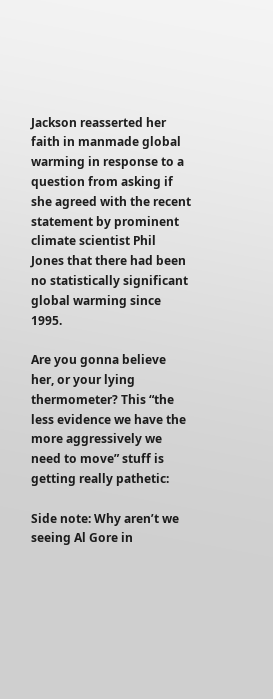Jackson reasserted her faith in manmade global warming in response to a question from asking if she agreed with the recent statement by prominent climate scientist Phil Jones that there had been no statistically significant global warming since 1995.

Are you gonna believe her, or your lying thermometer? This “the less evidence we have the more aggressively we need to move” stuff is getting really pathetic:

Side note: Why aren’t we seeing Al Gore in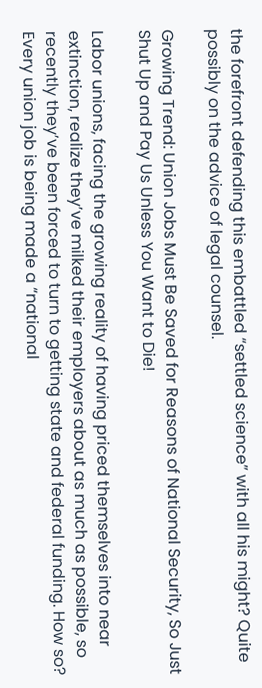the forefront defending this embattled “settled science” with all his might? Quite possibly on the advice of legal counsel.

Growing Trend: Union Jobs Must Be Saved for Reasons of National Security, So Just Shut Up and Pay Us Unless You Want to Die!

Labor unions, facing the growing reality of having priced themselves into near extinction, realize they’ve milked their employers about as much as possible, so recently they’ve been forced to turn to getting state and federal funding. How so? Every union job is being made a “national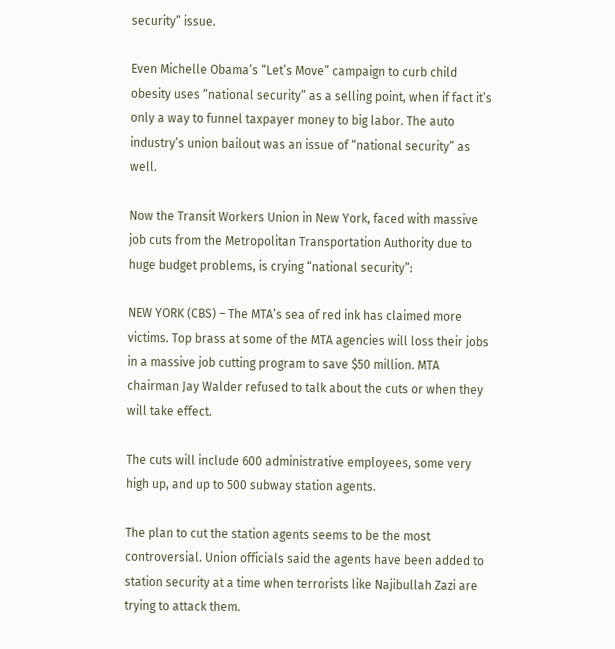security” issue.

Even Michelle Obama’s “Let’s Move” campaign to curb child obesity uses “national security” as a selling point, when if fact it’s only a way to funnel taxpayer money to big labor. The auto industry’s union bailout was an issue of “national security” as well.

Now the Transit Workers Union in New York, faced with massive job cuts from the Metropolitan Transportation Authority due to huge budget problems, is crying “national security”:

NEW YORK (CBS) – The MTA’s sea of red ink has claimed more victims. Top brass at some of the MTA agencies will loss their jobs in a massive job cutting program to save $50 million. MTA chairman Jay Walder refused to talk about the cuts or when they will take effect.

The cuts will include 600 administrative employees, some very high up, and up to 500 subway station agents.

The plan to cut the station agents seems to be the most controversial. Union officials said the agents have been added to station security at a time when terrorists like Najibullah Zazi are trying to attack them.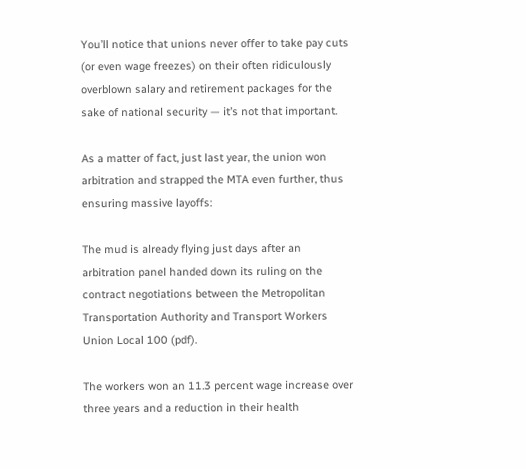You’ll notice that unions never offer to take pay cuts (or even wage freezes) on their often ridiculously overblown salary and retirement packages for the sake of national security — it’s not that important.

As a matter of fact, just last year, the union won arbitration and strapped the MTA even further, thus ensuring massive layoffs:

The mud is already flying just days after an arbitration panel handed down its ruling on the contract negotiations between the Metropolitan Transportation Authority and Transport Workers Union Local 100 (pdf).

The workers won an 11.3 percent wage increase over three years and a reduction in their health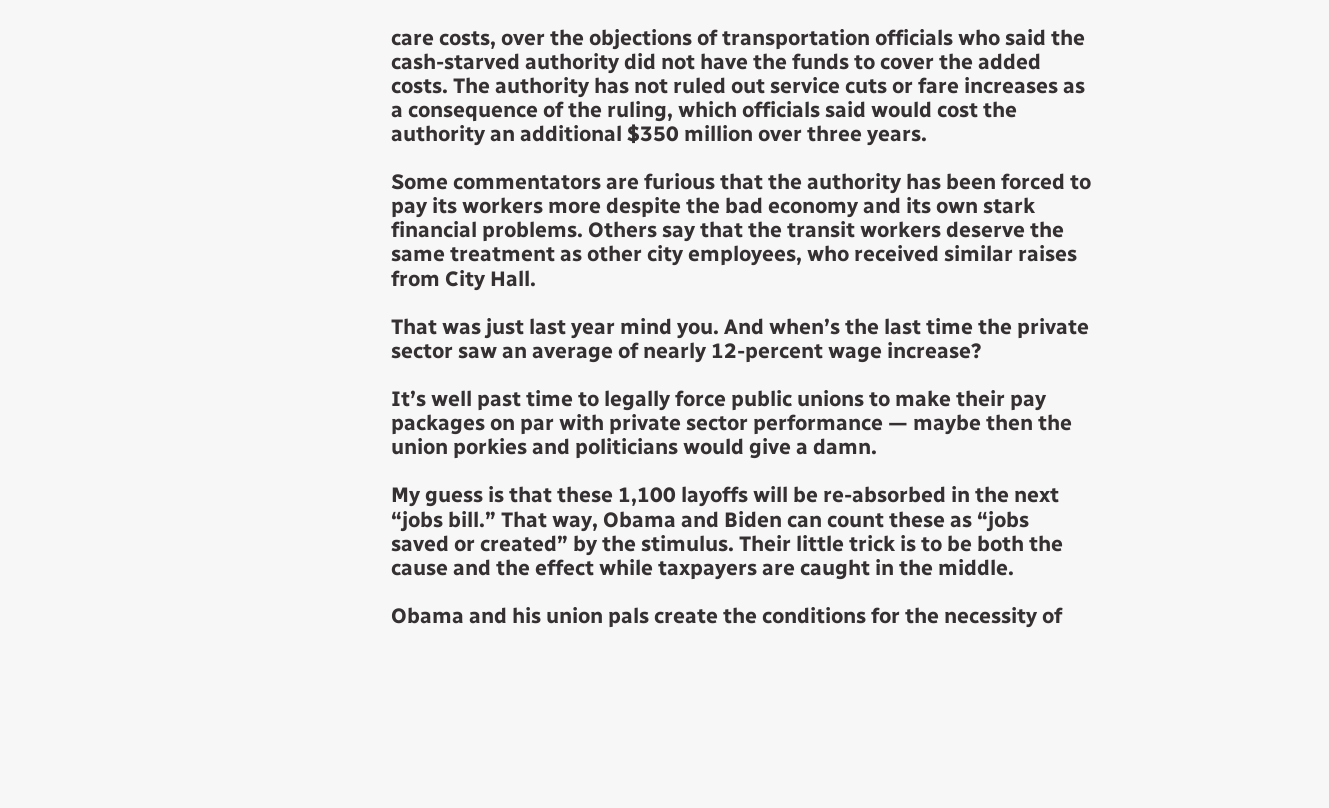care costs, over the objections of transportation officials who said the cash-starved authority did not have the funds to cover the added costs. The authority has not ruled out service cuts or fare increases as a consequence of the ruling, which officials said would cost the authority an additional $350 million over three years.

Some commentators are furious that the authority has been forced to pay its workers more despite the bad economy and its own stark financial problems. Others say that the transit workers deserve the same treatment as other city employees, who received similar raises from City Hall.

That was just last year mind you. And when’s the last time the private sector saw an average of nearly 12-percent wage increase?

It’s well past time to legally force public unions to make their pay packages on par with private sector performance — maybe then the union porkies and politicians would give a damn.

My guess is that these 1,100 layoffs will be re-absorbed in the next “jobs bill.” That way, Obama and Biden can count these as “jobs saved or created” by the stimulus. Their little trick is to be both the cause and the effect while taxpayers are caught in the middle.

Obama and his union pals create the conditions for the necessity of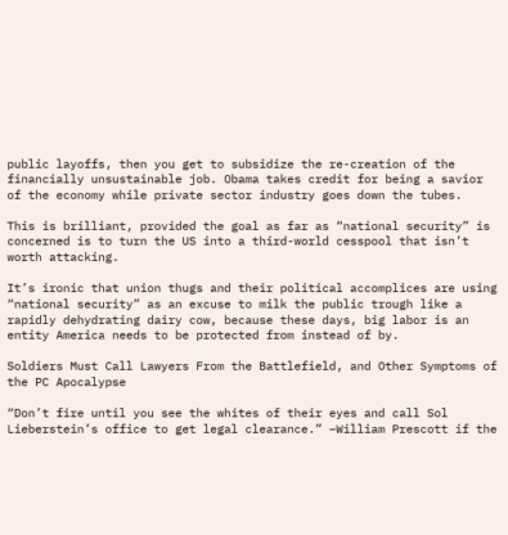public layoffs, then you get to subsidize the re-creation of the financially unsustainable job. Obama takes credit for being a savior of the economy while private sector industry goes down the tubes.

This is brilliant, provided the goal as far as “national security” is concerned is to turn the US into a third-world cesspool that isn’t worth attacking.

It’s ironic that union thugs and their political accomplices are using “national security” as an excuse to milk the public trough like a rapidly dehydrating dairy cow, because these days, big labor is an entity America needs to be protected from instead of by.

Soldiers Must Call Lawyers From the Battlefield, and Other Symptoms of the PC Apocalypse

“Don’t fire until you see the whites of their eyes and call Sol Lieberstein’s office to get legal clearance.” –William Prescott if the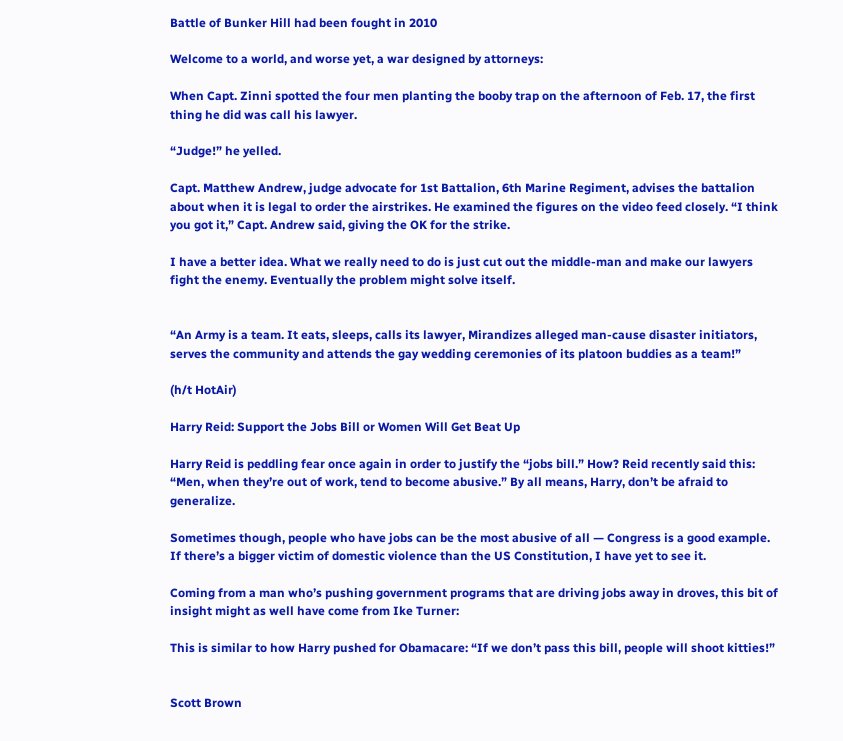Battle of Bunker Hill had been fought in 2010

Welcome to a world, and worse yet, a war designed by attorneys:

When Capt. Zinni spotted the four men planting the booby trap on the afternoon of Feb. 17, the first thing he did was call his lawyer.

“Judge!” he yelled.

Capt. Matthew Andrew, judge advocate for 1st Battalion, 6th Marine Regiment, advises the battalion about when it is legal to order the airstrikes. He examined the figures on the video feed closely. “I think you got it,” Capt. Andrew said, giving the OK for the strike.

I have a better idea. What we really need to do is just cut out the middle-man and make our lawyers fight the enemy. Eventually the problem might solve itself.


“An Army is a team. It eats, sleeps, calls its lawyer, Mirandizes alleged man-cause disaster initiators, serves the community and attends the gay wedding ceremonies of its platoon buddies as a team!”

(h/t HotAir)

Harry Reid: Support the Jobs Bill or Women Will Get Beat Up

Harry Reid is peddling fear once again in order to justify the “jobs bill.” How? Reid recently said this: “Men, when they’re out of work, tend to become abusive.” By all means, Harry, don’t be afraid to generalize.

Sometimes though, people who have jobs can be the most abusive of all — Congress is a good example. If there’s a bigger victim of domestic violence than the US Constitution, I have yet to see it.

Coming from a man who’s pushing government programs that are driving jobs away in droves, this bit of insight might as well have come from Ike Turner:

This is similar to how Harry pushed for Obamacare: “If we don’t pass this bill, people will shoot kitties!”


Scott Brown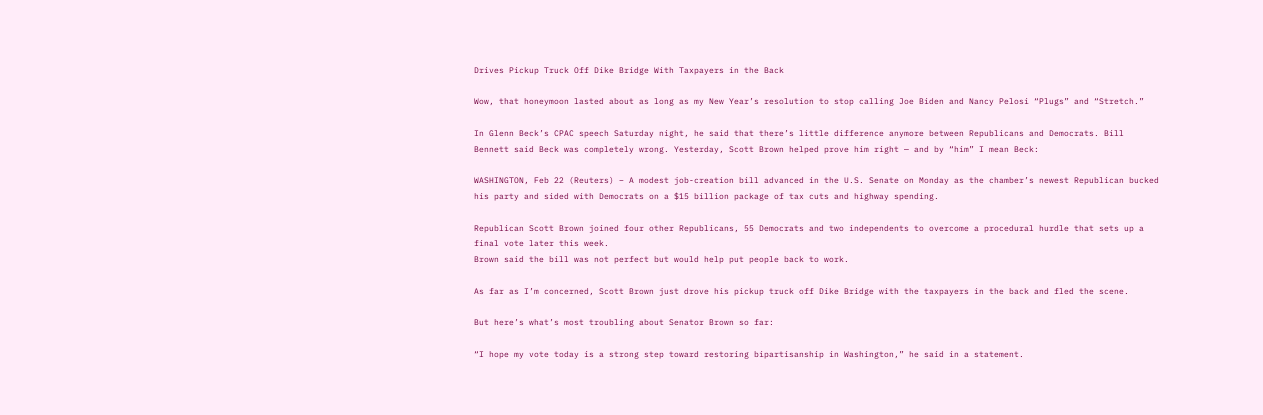Drives Pickup Truck Off Dike Bridge With Taxpayers in the Back

Wow, that honeymoon lasted about as long as my New Year’s resolution to stop calling Joe Biden and Nancy Pelosi “Plugs” and “Stretch.”

In Glenn Beck’s CPAC speech Saturday night, he said that there’s little difference anymore between Republicans and Democrats. Bill Bennett said Beck was completely wrong. Yesterday, Scott Brown helped prove him right — and by “him” I mean Beck:

WASHINGTON, Feb 22 (Reuters) – A modest job-creation bill advanced in the U.S. Senate on Monday as the chamber’s newest Republican bucked his party and sided with Democrats on a $15 billion package of tax cuts and highway spending.

Republican Scott Brown joined four other Republicans, 55 Democrats and two independents to overcome a procedural hurdle that sets up a final vote later this week.
Brown said the bill was not perfect but would help put people back to work.

As far as I’m concerned, Scott Brown just drove his pickup truck off Dike Bridge with the taxpayers in the back and fled the scene.

But here’s what’s most troubling about Senator Brown so far:

“I hope my vote today is a strong step toward restoring bipartisanship in Washington,” he said in a statement.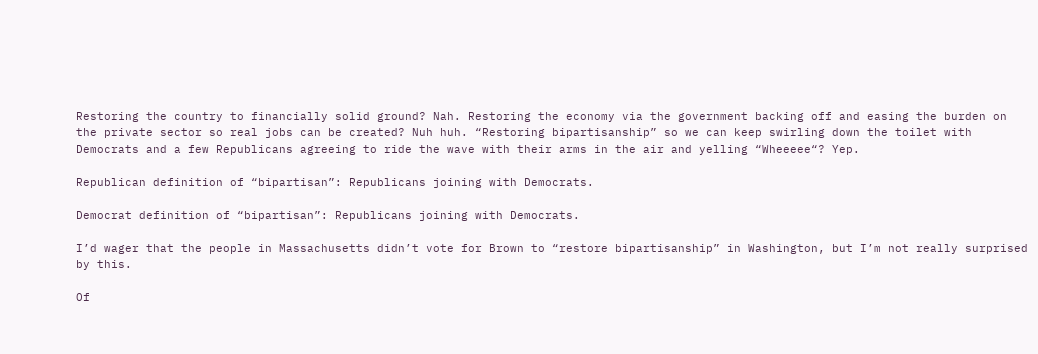Restoring the country to financially solid ground? Nah. Restoring the economy via the government backing off and easing the burden on the private sector so real jobs can be created? Nuh huh. “Restoring bipartisanship” so we can keep swirling down the toilet with Democrats and a few Republicans agreeing to ride the wave with their arms in the air and yelling “Wheeeee“? Yep.

Republican definition of “bipartisan”: Republicans joining with Democrats.

Democrat definition of “bipartisan”: Republicans joining with Democrats.

I’d wager that the people in Massachusetts didn’t vote for Brown to “restore bipartisanship” in Washington, but I’m not really surprised by this.

Of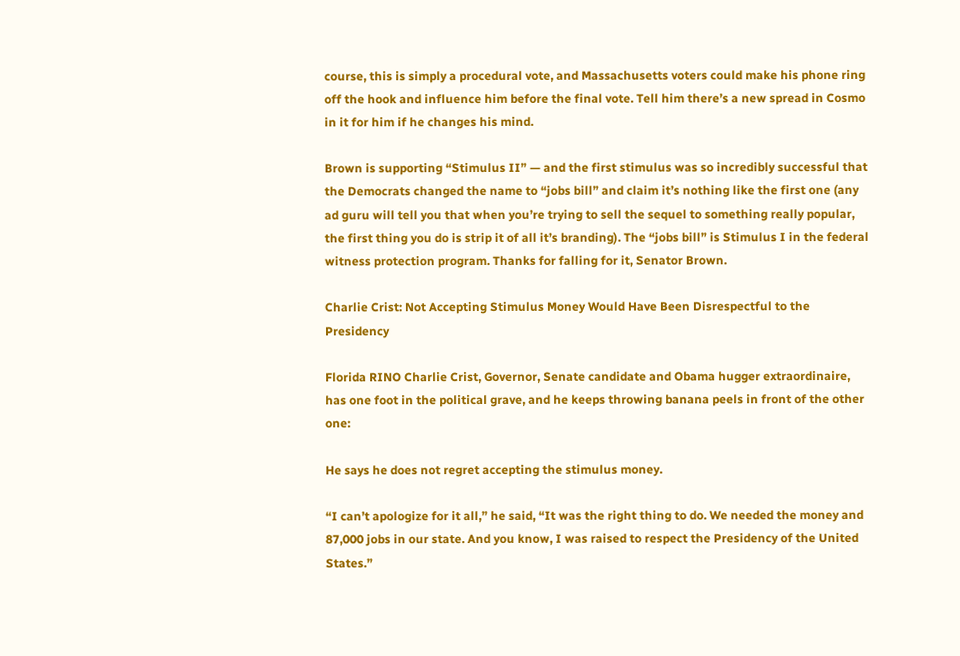course, this is simply a procedural vote, and Massachusetts voters could make his phone ring off the hook and influence him before the final vote. Tell him there’s a new spread in Cosmo in it for him if he changes his mind.

Brown is supporting “Stimulus II” — and the first stimulus was so incredibly successful that the Democrats changed the name to “jobs bill” and claim it’s nothing like the first one (any ad guru will tell you that when you’re trying to sell the sequel to something really popular, the first thing you do is strip it of all it’s branding). The “jobs bill” is Stimulus I in the federal witness protection program. Thanks for falling for it, Senator Brown.

Charlie Crist: Not Accepting Stimulus Money Would Have Been Disrespectful to the Presidency

Florida RINO Charlie Crist, Governor, Senate candidate and Obama hugger extraordinaire, has one foot in the political grave, and he keeps throwing banana peels in front of the other one:

He says he does not regret accepting the stimulus money.

“I can’t apologize for it all,” he said, “It was the right thing to do. We needed the money and 87,000 jobs in our state. And you know, I was raised to respect the Presidency of the United States.”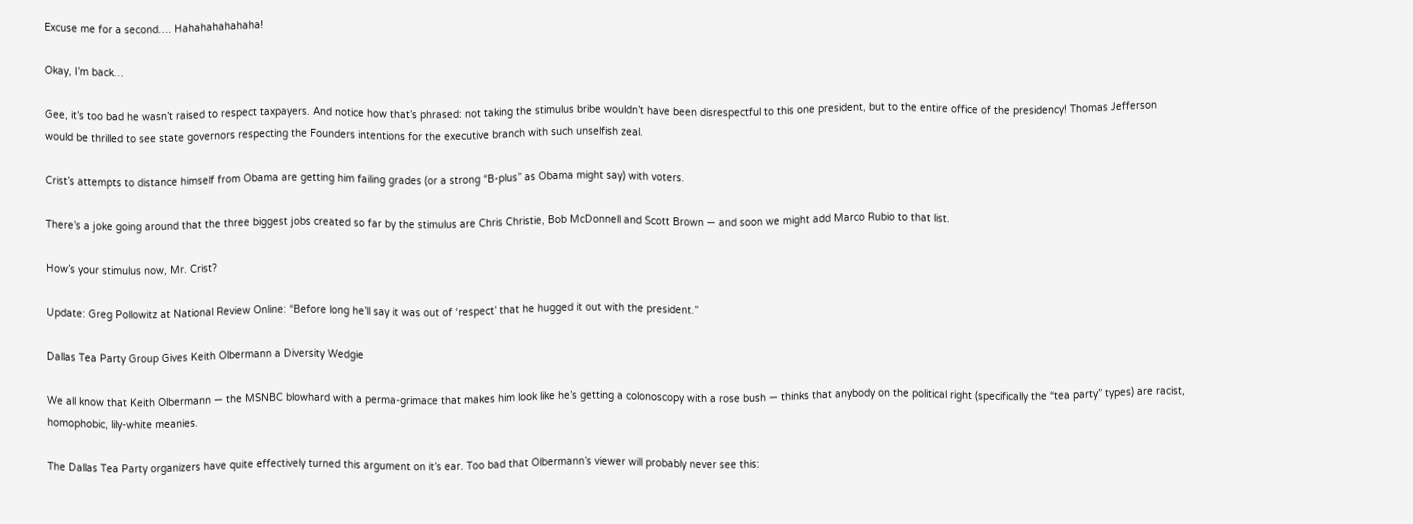Excuse me for a second…. Hahahahahahaha!

Okay, I’m back…

Gee, it’s too bad he wasn’t raised to respect taxpayers. And notice how that’s phrased: not taking the stimulus bribe wouldn’t have been disrespectful to this one president, but to the entire office of the presidency! Thomas Jefferson would be thrilled to see state governors respecting the Founders intentions for the executive branch with such unselfish zeal.

Crist’s attempts to distance himself from Obama are getting him failing grades (or a strong “B-plus” as Obama might say) with voters.

There’s a joke going around that the three biggest jobs created so far by the stimulus are Chris Christie, Bob McDonnell and Scott Brown — and soon we might add Marco Rubio to that list.

How’s your stimulus now, Mr. Crist?

Update: Greg Pollowitz at National Review Online: “Before long he’ll say it was out of ‘respect’ that he hugged it out with the president.”

Dallas Tea Party Group Gives Keith Olbermann a Diversity Wedgie

We all know that Keith Olbermann — the MSNBC blowhard with a perma-grimace that makes him look like he’s getting a colonoscopy with a rose bush — thinks that anybody on the political right (specifically the “tea party” types) are racist, homophobic, lily-white meanies.

The Dallas Tea Party organizers have quite effectively turned this argument on it’s ear. Too bad that Olbermann’s viewer will probably never see this: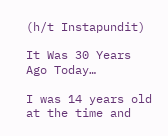(h/t Instapundit)

It Was 30 Years Ago Today…

I was 14 years old at the time and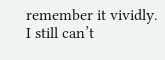remember it vividly. I still can’t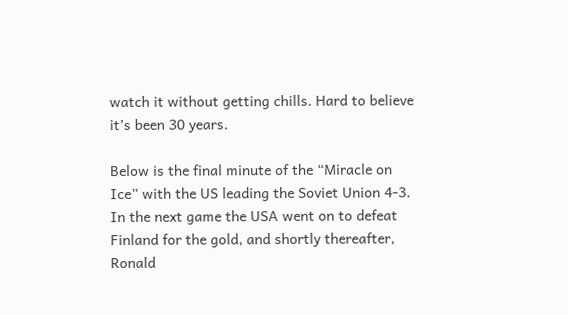watch it without getting chills. Hard to believe it’s been 30 years.

Below is the final minute of the “Miracle on Ice” with the US leading the Soviet Union 4-3. In the next game the USA went on to defeat Finland for the gold, and shortly thereafter, Ronald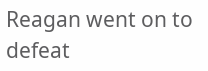Reagan went on to defeat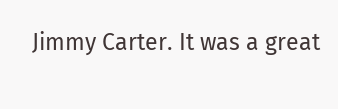Jimmy Carter. It was a great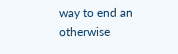way to end an otherwise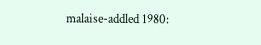malaise-addled 1980: